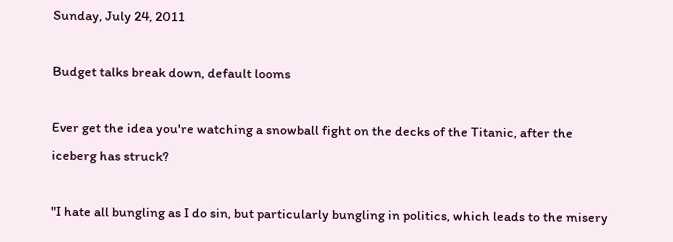Sunday, July 24, 2011

Budget talks break down, default looms

Ever get the idea you're watching a snowball fight on the decks of the Titanic, after the iceberg has struck?

"I hate all bungling as I do sin, but particularly bungling in politics, which leads to the misery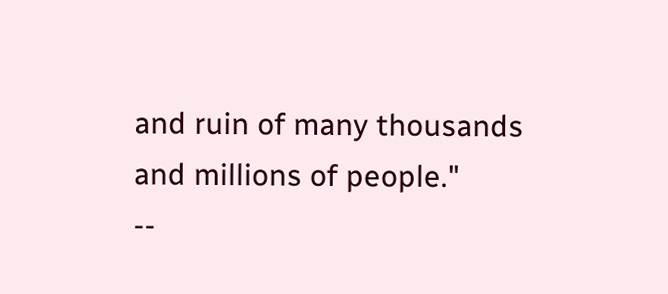and ruin of many thousands and millions of people."
--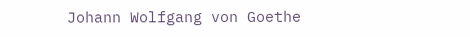Johann Wolfgang von Goethe